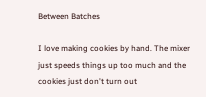Between Batches

I love making cookies by hand. The mixer just speeds things up too much and the cookies just don't turn out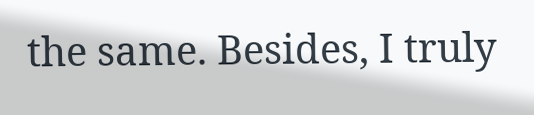the same. Besides, I truly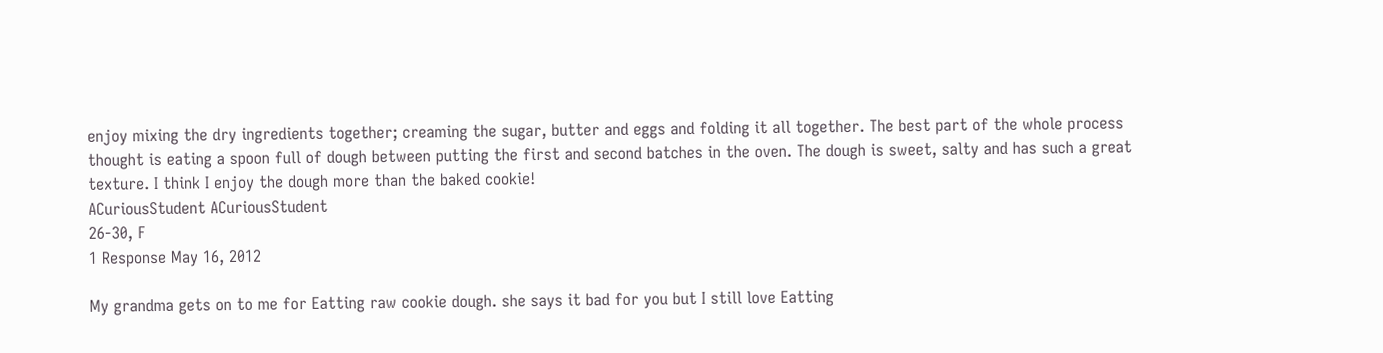enjoy mixing the dry ingredients together; creaming the sugar, butter and eggs and folding it all together. The best part of the whole process thought is eating a spoon full of dough between putting the first and second batches in the oven. The dough is sweet, salty and has such a great texture. I think I enjoy the dough more than the baked cookie!
ACuriousStudent ACuriousStudent
26-30, F
1 Response May 16, 2012

My grandma gets on to me for Eatting raw cookie dough. she says it bad for you but I still love Eatting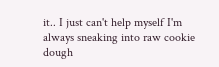it.. I just can't help myself I'm always sneaking into raw cookie dough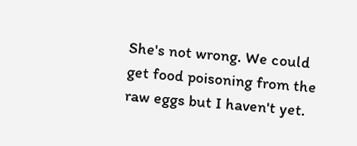She's not wrong. We could get food poisoning from the raw eggs but I haven't yet.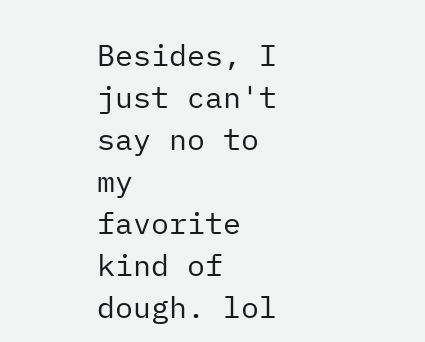Besides, I just can't say no to my favorite kind of dough. lol